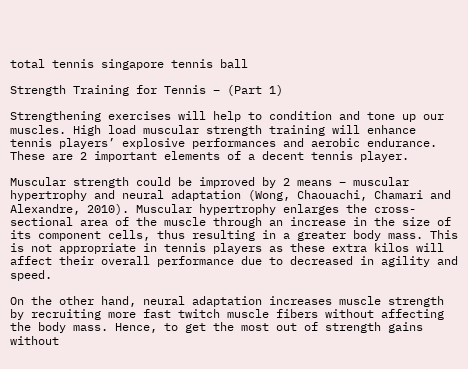total tennis singapore tennis ball

Strength Training for Tennis – (Part 1)

Strengthening exercises will help to condition and tone up our muscles. High load muscular strength training will enhance tennis players’ explosive performances and aerobic endurance. These are 2 important elements of a decent tennis player.

Muscular strength could be improved by 2 means – muscular hypertrophy and neural adaptation (Wong, Chaouachi, Chamari and Alexandre, 2010). Muscular hypertrophy enlarges the cross-sectional area of the muscle through an increase in the size of its component cells, thus resulting in a greater body mass. This is not appropriate in tennis players as these extra kilos will affect their overall performance due to decreased in agility and speed.

On the other hand, neural adaptation increases muscle strength by recruiting more fast twitch muscle fibers without affecting the body mass. Hence, to get the most out of strength gains without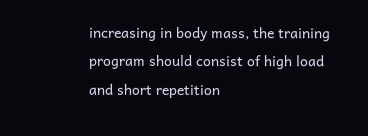increasing in body mass, the training program should consist of high load and short repetition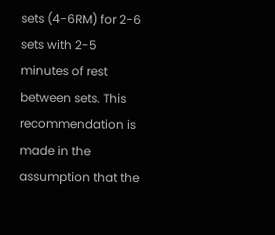sets (4-6RM) for 2-6 sets with 2-5 minutes of rest between sets. This recommendation is made in the assumption that the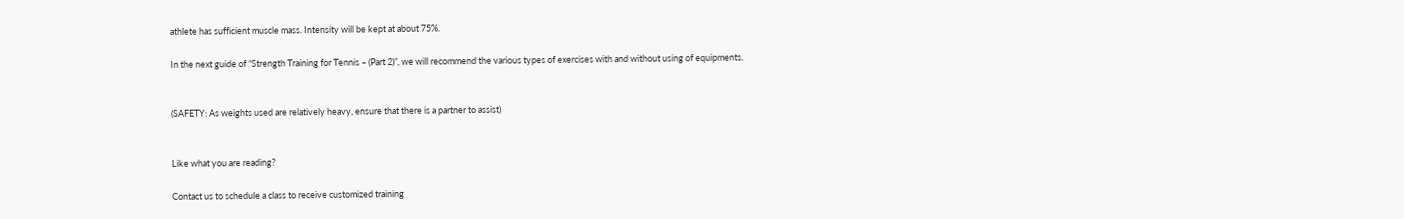athlete has sufficient muscle mass. Intensity will be kept at about 75%.

In the next guide of “Strength Training for Tennis – (Part 2)”, we will recommend the various types of exercises with and without using of equipments.


(SAFETY: As weights used are relatively heavy, ensure that there is a partner to assist)


Like what you are reading?

Contact us to schedule a class to receive customized training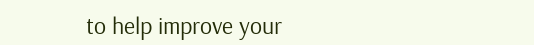to help improve your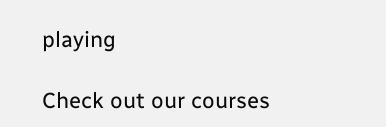playing

Check out our courses